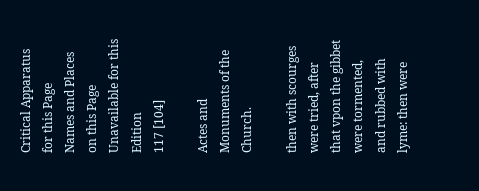Critical Apparatus for this Page
Names and Places on this Page
Unavailable for this Edition
117 [104]

Actes and Monuments of the Church.

then with scourges were tried, after that vpon the gibbet were tormented, and rubbed with lyme: then were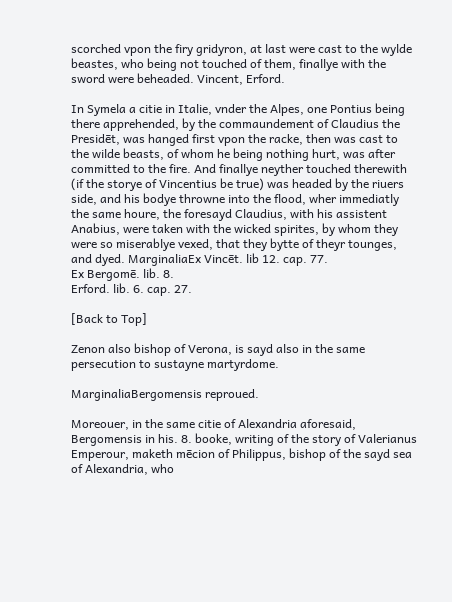scorched vpon the firy gridyron, at last were cast to the wylde beastes, who being not touched of them, finallye with the sword were beheaded. Vincent, Erford.

In Symela a citie in Italie, vnder the Alpes, one Pontius being there apprehended, by the commaundement of Claudius the Presidēt, was hanged first vpon the racke, then was cast to the wilde beasts, of whom he being nothing hurt, was after committed to the fire. And finallye neyther touched therewith (if the storye of Vincentius be true) was headed by the riuers side, and his bodye throwne into the flood, wher immediatly the same houre, the foresayd Claudius, with his assistent Anabius, were taken with the wicked spirites, by whom they were so miserablye vexed, that they bytte of theyr tounges, and dyed. MarginaliaEx Vincēt. lib 12. cap. 77.
Ex Bergomē. lib. 8.
Erford. lib. 6. cap. 27.

[Back to Top]

Zenon also bishop of Verona, is sayd also in the same persecution to sustayne martyrdome.

MarginaliaBergomensis reproued.

Moreouer, in the same citie of Alexandria aforesaid, Bergomensis in his. 8. booke, writing of the story of Valerianus Emperour, maketh mēcion of Philippus, bishop of the sayd sea of Alexandria, who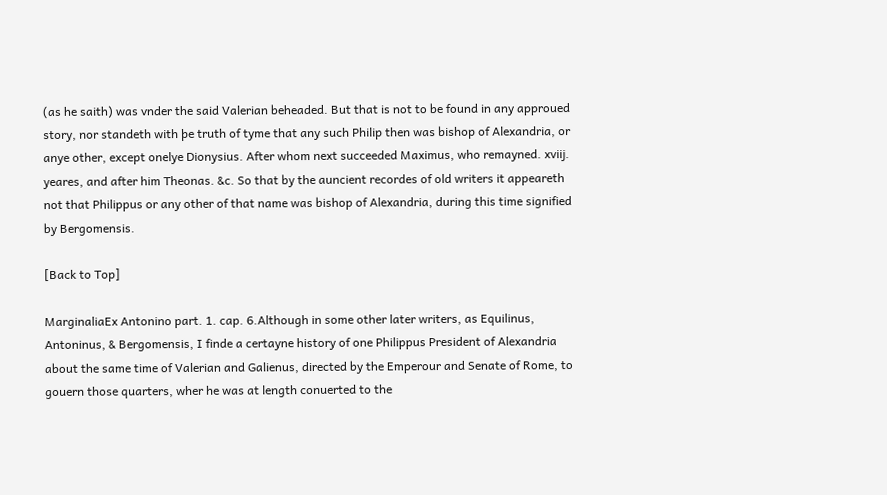(as he saith) was vnder the said Valerian beheaded. But that is not to be found in any approued story, nor standeth with þe truth of tyme that any such Philip then was bishop of Alexandria, or anye other, except onelye Dionysius. After whom next succeeded Maximus, who remayned. xviij. yeares, and after him Theonas. &c. So that by the auncient recordes of old writers it appeareth not that Philippus or any other of that name was bishop of Alexandria, during this time signified by Bergomensis.

[Back to Top]

MarginaliaEx Antonino part. 1. cap. 6.Although in some other later writers, as Equilinus, Antoninus, & Bergomensis, I finde a certayne history of one Philippus President of Alexandria about the same time of Valerian and Galienus, directed by the Emperour and Senate of Rome, to gouern those quarters, wher he was at length conuerted to the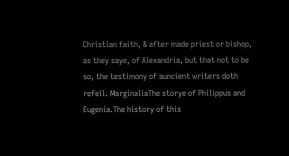Christian faith, & after made priest or bishop, as they saye, of Alexandria, but that not to be so, the testimony of auncient writers doth refell. MarginaliaThe storye of Philippus and Eugenia.The history of this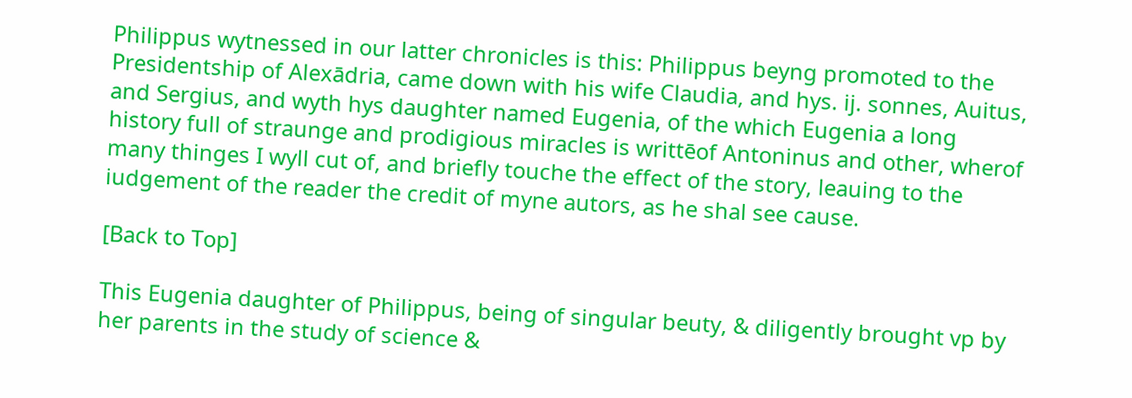Philippus wytnessed in our latter chronicles is this: Philippus beyng promoted to the Presidentship of Alexādria, came down with his wife Claudia, and hys. ij. sonnes, Auitus, and Sergius, and wyth hys daughter named Eugenia, of the which Eugenia a long history full of straunge and prodigious miracles is writtēof Antoninus and other, wherof many thinges I wyll cut of, and briefly touche the effect of the story, leauing to the iudgement of the reader the credit of myne autors, as he shal see cause.

[Back to Top]

This Eugenia daughter of Philippus, being of singular beuty, & diligently brought vp by her parents in the study of science &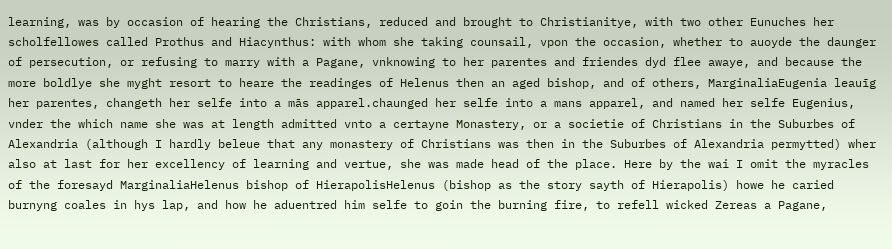learning, was by occasion of hearing the Christians, reduced and brought to Christianitye, with two other Eunuches her scholfellowes called Prothus and Hiacynthus: with whom she taking counsail, vpon the occasion, whether to auoyde the daunger of persecution, or refusing to marry with a Pagane, vnknowing to her parentes and friendes dyd flee awaye, and because the more boldlye she myght resort to heare the readinges of Helenus then an aged bishop, and of others, MarginaliaEugenia leauīg her parentes, changeth her selfe into a mās apparel.chaunged her selfe into a mans apparel, and named her selfe Eugenius, vnder the which name she was at length admitted vnto a certayne Monastery, or a societie of Christians in the Suburbes of Alexandria (although I hardly beleue that any monastery of Christians was then in the Suburbes of Alexandria permytted) wher also at last for her excellency of learning and vertue, she was made head of the place. Here by the wai I omit the myracles of the foresayd MarginaliaHelenus bishop of HierapolisHelenus (bishop as the story sayth of Hierapolis) howe he caried burnyng coales in hys lap, and how he aduentred him selfe to goin the burning fire, to refell wicked Zereas a Pagane,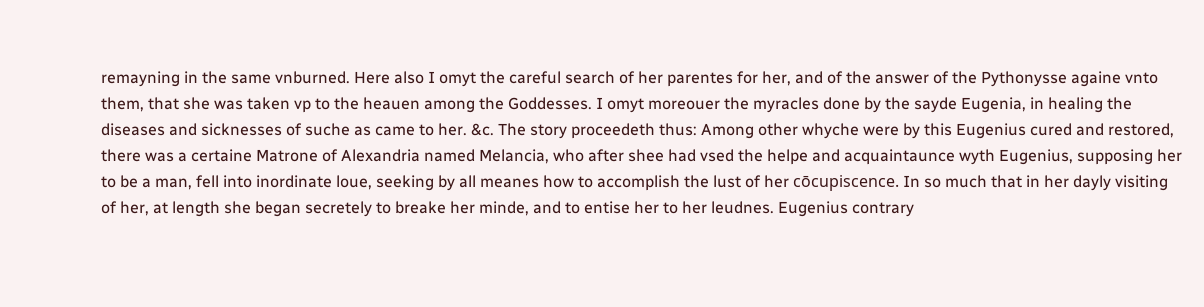remayning in the same vnburned. Here also I omyt the careful search of her parentes for her, and of the answer of the Pythonysse againe vnto them, that she was taken vp to the heauen among the Goddesses. I omyt moreouer the myracles done by the sayde Eugenia, in healing the diseases and sicknesses of suche as came to her. &c. The story proceedeth thus: Among other whyche were by this Eugenius cured and restored, there was a certaine Matrone of Alexandria named Melancia, who after shee had vsed the helpe and acquaintaunce wyth Eugenius, supposing her to be a man, fell into inordinate loue, seeking by all meanes how to accomplish the lust of her cōcupiscence. In so much that in her dayly visiting of her, at length she began secretely to breake her minde, and to entise her to her leudnes. Eugenius contrary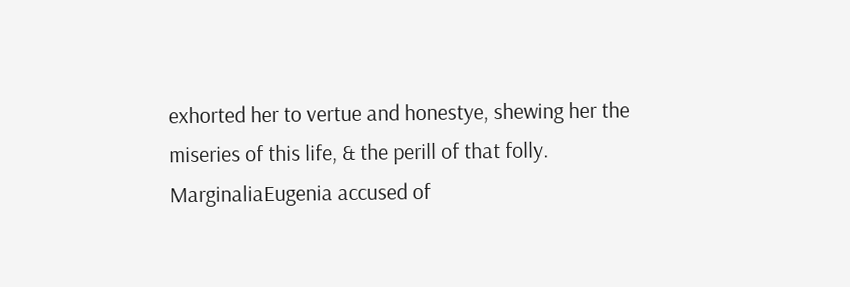exhorted her to vertue and honestye, shewing her the miseries of this life, & the perill of that folly. MarginaliaEugenia accused of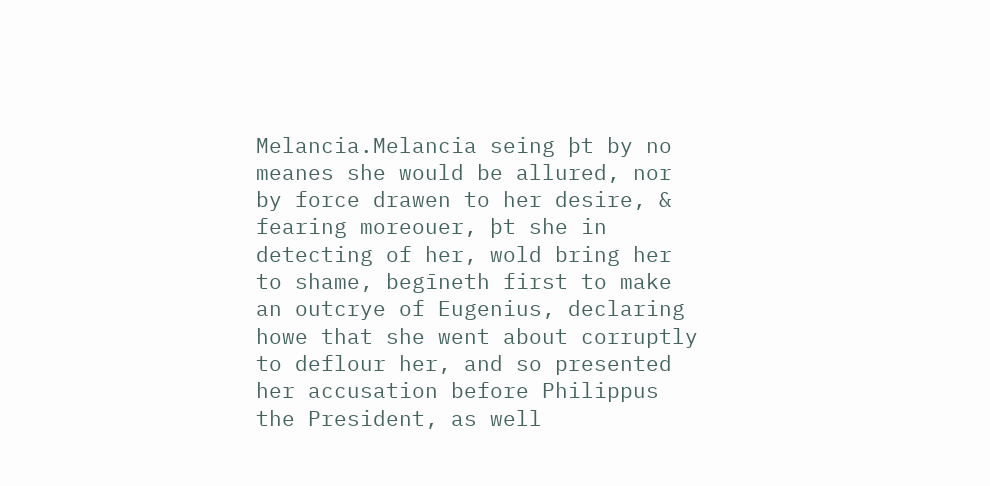Melancia.Melancia seing þt by no meanes she would be allured, nor by force drawen to her desire, & fearing moreouer, þt she in detecting of her, wold bring her to shame, begīneth first to make an outcrye of Eugenius, declaring howe that she went about corruptly to deflour her, and so presented her accusation before Philippus the President, as well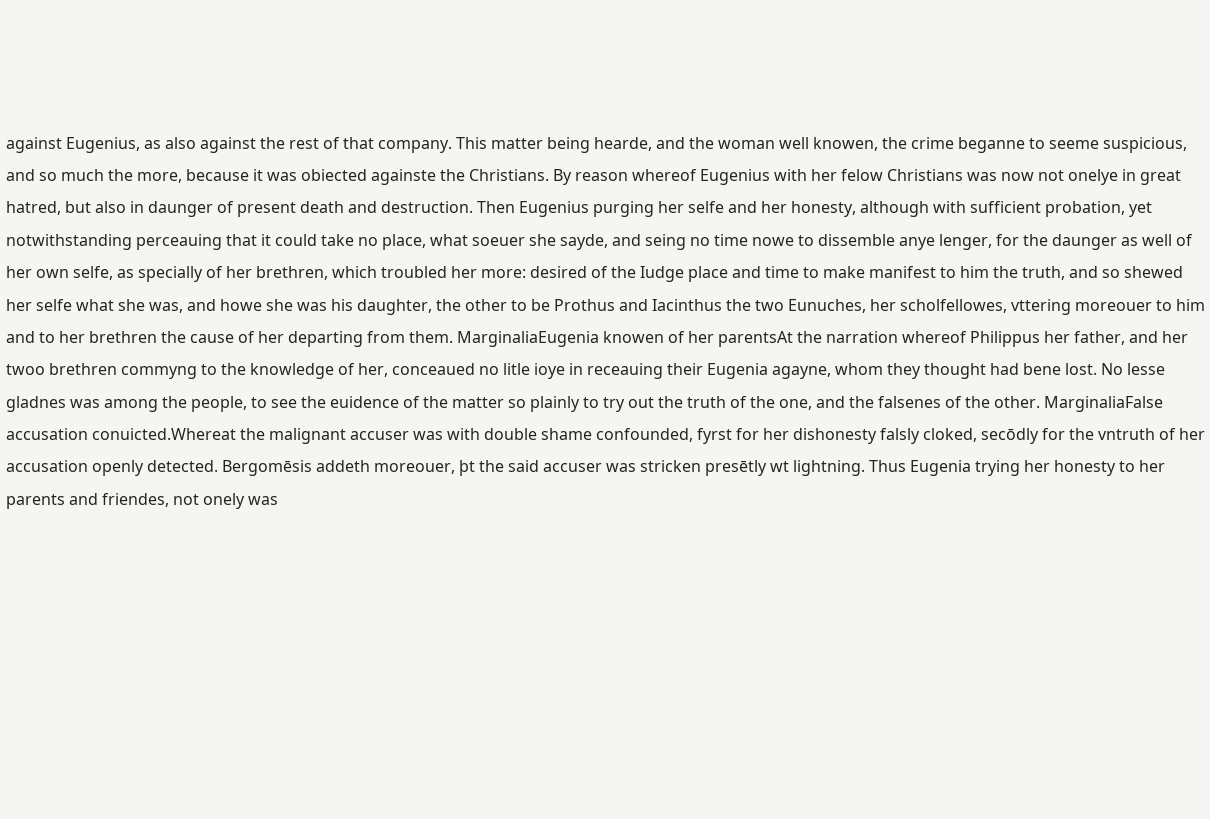against Eugenius, as also against the rest of that company. This matter being hearde, and the woman well knowen, the crime beganne to seeme suspicious, and so much the more, because it was obiected againste the Christians. By reason whereof Eugenius with her felow Christians was now not onelye in great hatred, but also in daunger of present death and destruction. Then Eugenius purging her selfe and her honesty, although with sufficient probation, yet notwithstanding perceauing that it could take no place, what soeuer she sayde, and seing no time nowe to dissemble anye lenger, for the daunger as well of her own selfe, as specially of her brethren, which troubled her more: desired of the Iudge place and time to make manifest to him the truth, and so shewed her selfe what she was, and howe she was his daughter, the other to be Prothus and Iacinthus the two Eunuches, her scholfellowes, vttering moreouer to him and to her brethren the cause of her departing from them. MarginaliaEugenia knowen of her parentsAt the narration whereof Philippus her father, and her twoo brethren commyng to the knowledge of her, conceaued no litle ioye in receauing their Eugenia agayne, whom they thought had bene lost. No lesse gladnes was among the people, to see the euidence of the matter so plainly to try out the truth of the one, and the falsenes of the other. MarginaliaFalse accusation conuicted.Whereat the malignant accuser was with double shame confounded, fyrst for her dishonesty falsly cloked, secōdly for the vntruth of her accusation openly detected. Bergomēsis addeth moreouer, þt the said accuser was stricken presētly wt lightning. Thus Eugenia trying her honesty to her parents and friendes, not onely was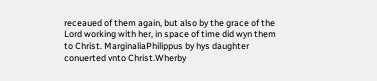receaued of them again, but also by the grace of the Lord working with her, in space of time did wyn them to Christ. MarginaliaPhilippus by hys daughter conuerted vnto Christ.Wherby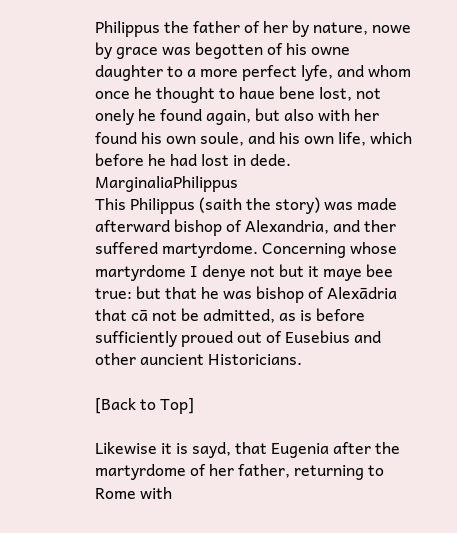Philippus the father of her by nature, nowe by grace was begotten of his owne daughter to a more perfect lyfe, and whom once he thought to haue bene lost, not onely he found again, but also with her found his own soule, and his own life, which before he had lost in dede. MarginaliaPhilippus
This Philippus (saith the story) was made afterward bishop of Alexandria, and ther suffered martyrdome. Concerning whose martyrdome I denye not but it maye bee true: but that he was bishop of Alexādria that cā not be admitted, as is before sufficiently proued out of Eusebius and other auncient Historicians.

[Back to Top]

Likewise it is sayd, that Eugenia after the martyrdome of her father, returning to Rome with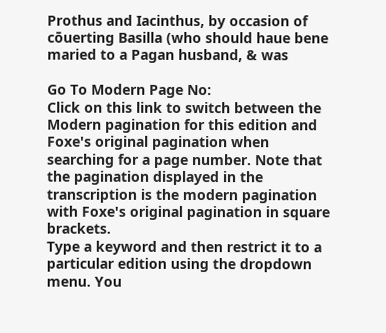Prothus and Iacinthus, by occasion of cōuerting Basilla (who should haue bene maried to a Pagan husband, & was

Go To Modern Page No:
Click on this link to switch between the Modern pagination for this edition and Foxe's original pagination when searching for a page number. Note that the pagination displayed in the transcription is the modern pagination with Foxe's original pagination in square brackets.
Type a keyword and then restrict it to a particular edition using the dropdown menu. You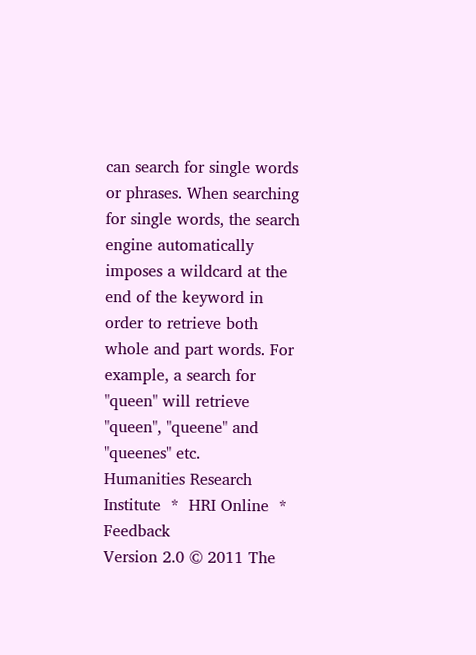can search for single words or phrases. When searching for single words, the search engine automatically imposes a wildcard at the end of the keyword in order to retrieve both whole and part words. For example, a search for "queen" will retrieve "queen", "queene" and "queenes" etc.
Humanities Research Institute  *  HRI Online  *  Feedback
Version 2.0 © 2011 The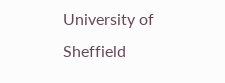University of Sheffield